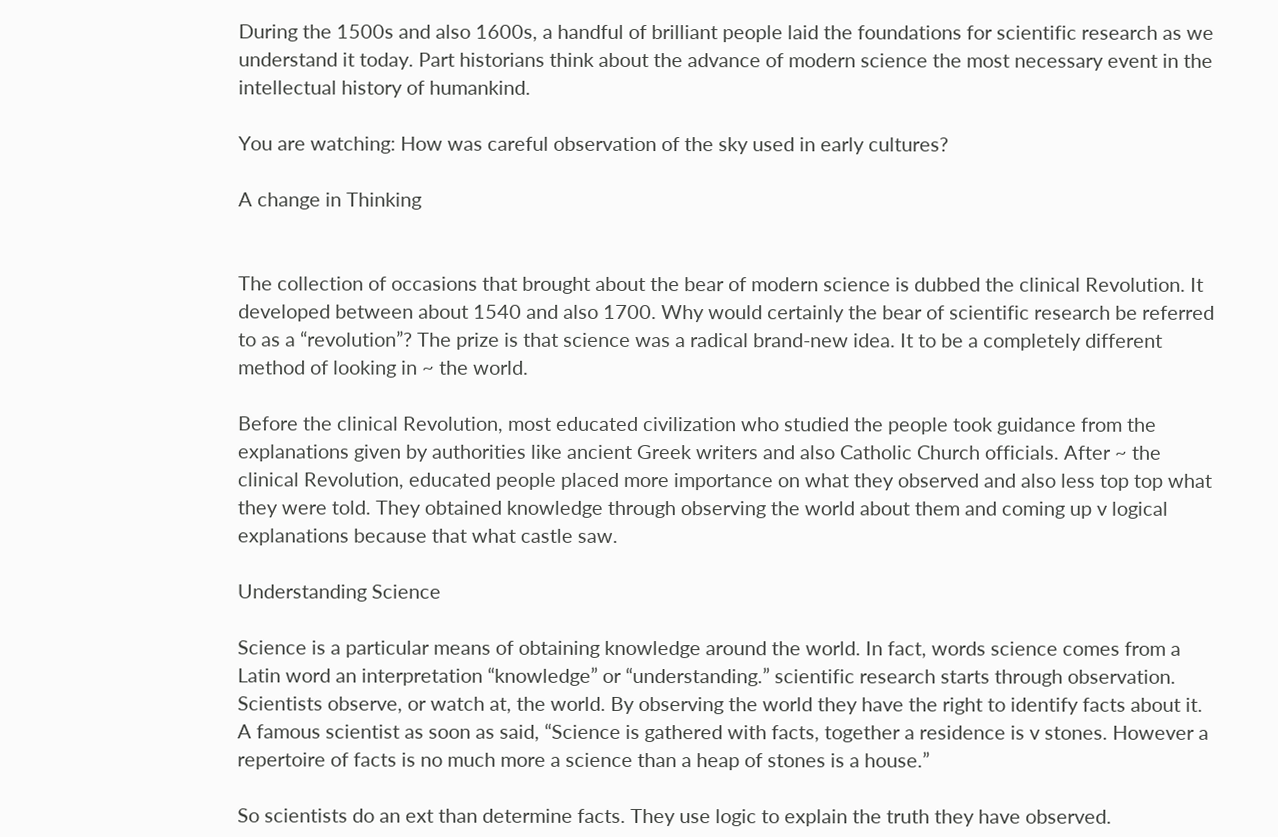During the 1500s and also 1600s, a handful of brilliant people laid the foundations for scientific research as we understand it today. Part historians think about the advance of modern science the most necessary event in the intellectual history of humankind.

You are watching: How was careful observation of the sky used in early cultures?

A change in Thinking


The collection of occasions that brought about the bear of modern science is dubbed the clinical Revolution. It developed between about 1540 and also 1700. Why would certainly the bear of scientific research be referred to as a “revolution”? The prize is that science was a radical brand-new idea. It to be a completely different method of looking in ~ the world.

Before the clinical Revolution, most educated civilization who studied the people took guidance from the explanations given by authorities like ancient Greek writers and also Catholic Church officials. After ~ the clinical Revolution, educated people placed more importance on what they observed and also less top top what they were told. They obtained knowledge through observing the world about them and coming up v logical explanations because that what castle saw.

Understanding Science

Science is a particular means of obtaining knowledge around the world. In fact, words science comes from a Latin word an interpretation “knowledge” or “understanding.” scientific research starts through observation. Scientists observe, or watch at, the world. By observing the world they have the right to identify facts about it. A famous scientist as soon as said, “Science is gathered with facts, together a residence is v stones. However a repertoire of facts is no much more a science than a heap of stones is a house.”

So scientists do an ext than determine facts. They use logic to explain the truth they have observed.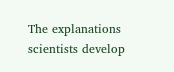The explanations scientists develop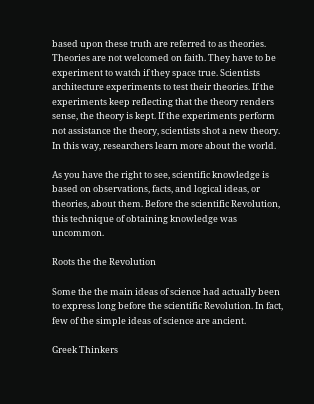based upon these truth are referred to as theories. Theories are not welcomed on faith. They have to be experiment to watch if they space true. Scientists architecture experiments to test their theories. If the experiments keep reflecting that the theory renders sense, the theory is kept. If the experiments perform not assistance the theory, scientists shot a new theory. In this way, researchers learn more about the world.

As you have the right to see, scientific knowledge is based on observations, facts, and logical ideas, or theories, about them. Before the scientific Revolution, this technique of obtaining knowledge was uncommon.

Roots the the Revolution

Some the the main ideas of science had actually been to express long before the scientific Revolution. In fact, few of the simple ideas of science are ancient.

Greek Thinkers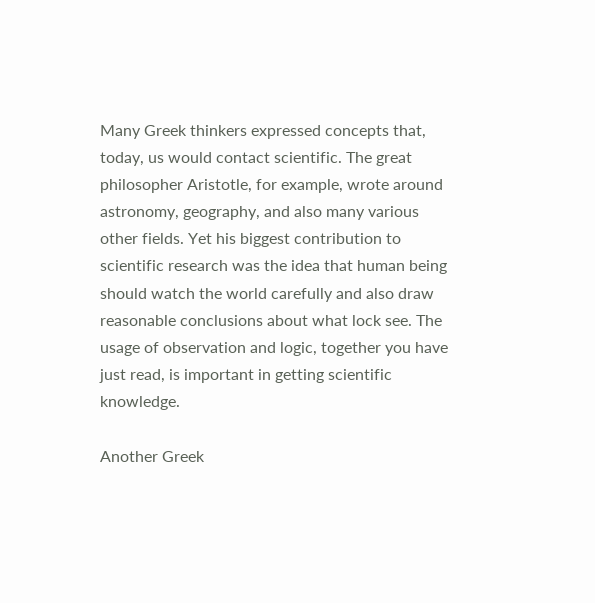Many Greek thinkers expressed concepts that, today, us would contact scientific. The great philosopher Aristotle, for example, wrote around astronomy, geography, and also many various other fields. Yet his biggest contribution to scientific research was the idea that human being should watch the world carefully and also draw reasonable conclusions about what lock see. The usage of observation and logic, together you have just read, is important in getting scientific knowledge.

Another Greek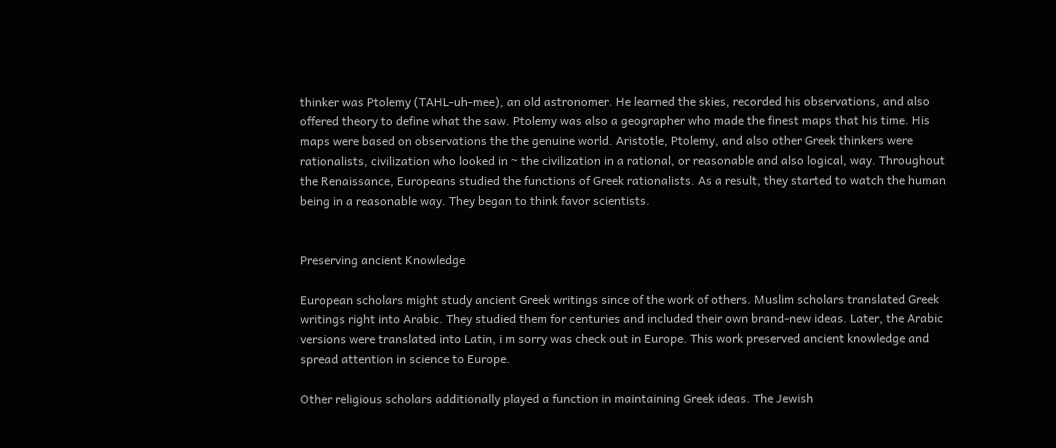thinker was Ptolemy (TAHL-uh-mee), an old astronomer. He learned the skies, recorded his observations, and also offered theory to define what the saw. Ptolemy was also a geographer who made the finest maps that his time. His maps were based on observations the the genuine world. Aristotle, Ptolemy, and also other Greek thinkers were rationalists, civilization who looked in ~ the civilization in a rational, or reasonable and also logical, way. Throughout the Renaissance, Europeans studied the functions of Greek rationalists. As a result, they started to watch the human being in a reasonable way. They began to think favor scientists.


Preserving ancient Knowledge

European scholars might study ancient Greek writings since of the work of others. Muslim scholars translated Greek writings right into Arabic. They studied them for centuries and included their own brand-new ideas. Later, the Arabic versions were translated into Latin, i m sorry was check out in Europe. This work preserved ancient knowledge and spread attention in science to Europe.

Other religious scholars additionally played a function in maintaining Greek ideas. The Jewish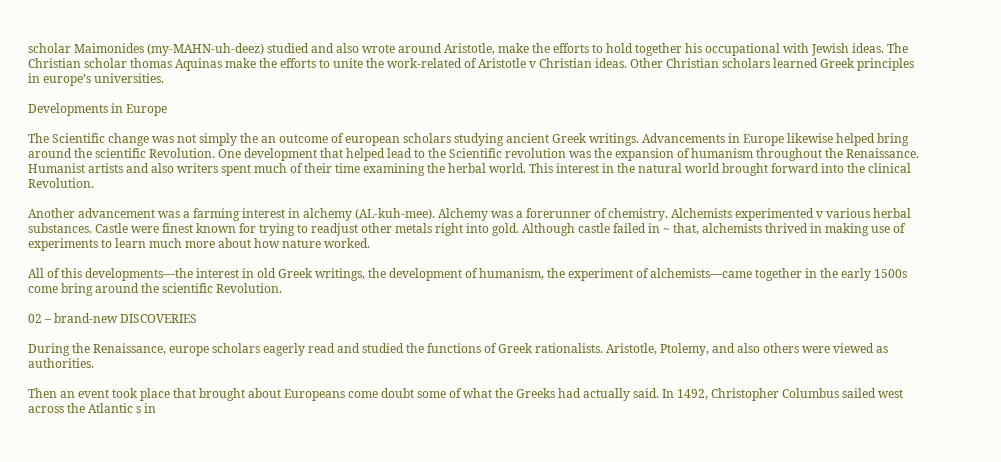scholar Maimonides (my-MAHN-uh-deez) studied and also wrote around Aristotle, make the efforts to hold together his occupational with Jewish ideas. The Christian scholar thomas Aquinas make the efforts to unite the work-related of Aristotle v Christian ideas. Other Christian scholars learned Greek principles in europe’s universities.

Developments in Europe

The Scientific change was not simply the an outcome of european scholars studying ancient Greek writings. Advancements in Europe likewise helped bring around the scientific Revolution. One development that helped lead to the Scientific revolution was the expansion of humanism throughout the Renaissance. Humanist artists and also writers spent much of their time examining the herbal world. This interest in the natural world brought forward into the clinical Revolution.

Another advancement was a farming interest in alchemy (AL-kuh-mee). Alchemy was a forerunner of chemistry. Alchemists experimented v various herbal substances. Castle were finest known for trying to readjust other metals right into gold. Although castle failed in ~ that, alchemists thrived in making use of experiments to learn much more about how nature worked.

All of this developments—the interest in old Greek writings, the development of humanism, the experiment of alchemists—came together in the early 1500s come bring around the scientific Revolution.

02 – brand-new DISCOVERIES

During the Renaissance, europe scholars eagerly read and studied the functions of Greek rationalists. Aristotle, Ptolemy, and also others were viewed as authorities.

Then an event took place that brought about Europeans come doubt some of what the Greeks had actually said. In 1492, Christopher Columbus sailed west across the Atlantic s in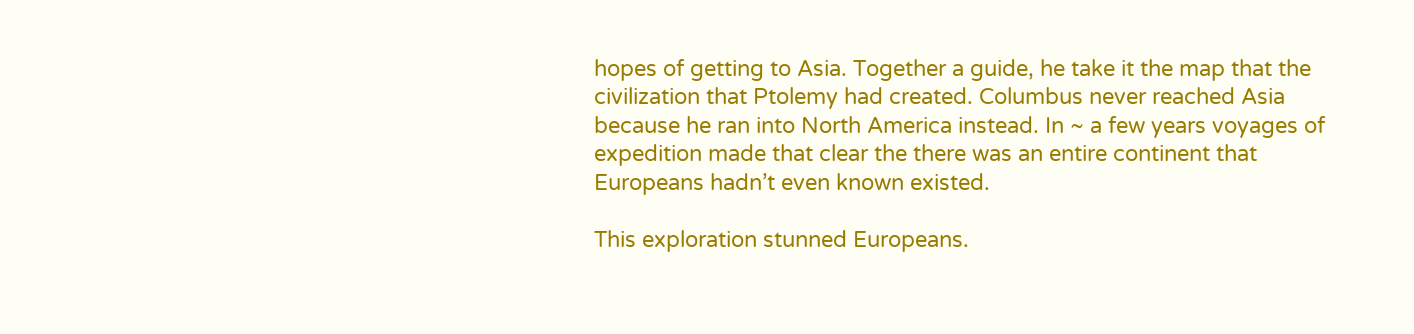hopes of getting to Asia. Together a guide, he take it the map that the civilization that Ptolemy had created. Columbus never reached Asia because he ran into North America instead. In ~ a few years voyages of expedition made that clear the there was an entire continent that Europeans hadn’t even known existed.

This exploration stunned Europeans.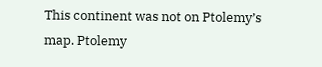This continent was not on Ptolemy’s map. Ptolemy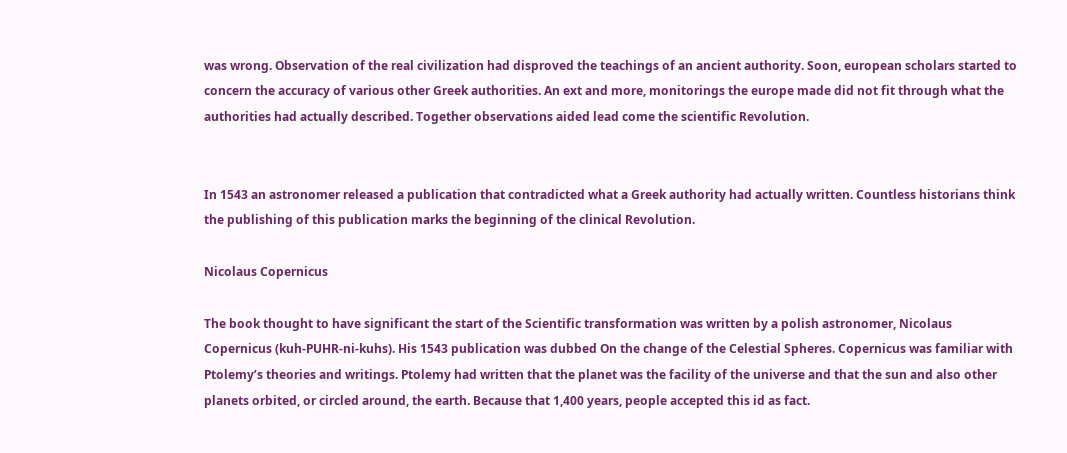was wrong. Observation of the real civilization had disproved the teachings of an ancient authority. Soon, european scholars started to concern the accuracy of various other Greek authorities. An ext and more, monitorings the europe made did not fit through what the authorities had actually described. Together observations aided lead come the scientific Revolution.


In 1543 an astronomer released a publication that contradicted what a Greek authority had actually written. Countless historians think the publishing of this publication marks the beginning of the clinical Revolution.

Nicolaus Copernicus

The book thought to have significant the start of the Scientific transformation was written by a polish astronomer, Nicolaus Copernicus (kuh-PUHR-ni-kuhs). His 1543 publication was dubbed On the change of the Celestial Spheres. Copernicus was familiar with Ptolemy’s theories and writings. Ptolemy had written that the planet was the facility of the universe and that the sun and also other planets orbited, or circled around, the earth. Because that 1,400 years, people accepted this id as fact.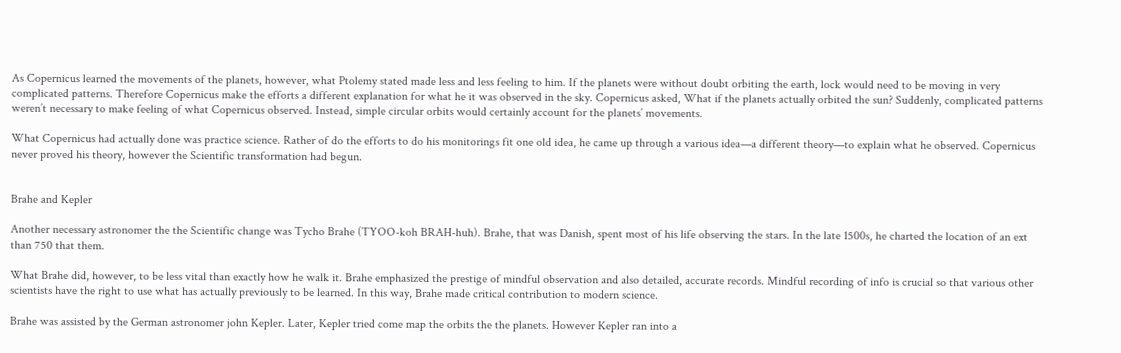As Copernicus learned the movements of the planets, however, what Ptolemy stated made less and less feeling to him. If the planets were without doubt orbiting the earth, lock would need to be moving in very complicated patterns. Therefore Copernicus make the efforts a different explanation for what he it was observed in the sky. Copernicus asked, What if the planets actually orbited the sun? Suddenly, complicated patterns weren’t necessary to make feeling of what Copernicus observed. Instead, simple circular orbits would certainly account for the planets’ movements.

What Copernicus had actually done was practice science. Rather of do the efforts to do his monitorings fit one old idea, he came up through a various idea—a different theory—to explain what he observed. Copernicus never proved his theory, however the Scientific transformation had begun.


Brahe and Kepler

Another necessary astronomer the the Scientific change was Tycho Brahe (TYOO-koh BRAH-huh). Brahe, that was Danish, spent most of his life observing the stars. In the late 1500s, he charted the location of an ext than 750 that them.

What Brahe did, however, to be less vital than exactly how he walk it. Brahe emphasized the prestige of mindful observation and also detailed, accurate records. Mindful recording of info is crucial so that various other scientists have the right to use what has actually previously to be learned. In this way, Brahe made critical contribution to modern science.

Brahe was assisted by the German astronomer john Kepler. Later, Kepler tried come map the orbits the the planets. However Kepler ran into a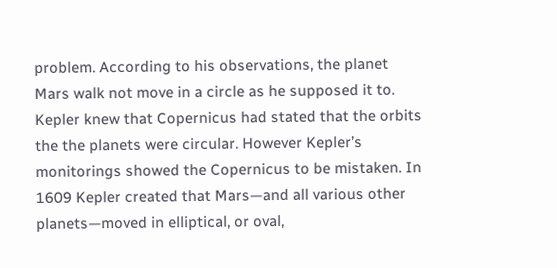problem. According to his observations, the planet Mars walk not move in a circle as he supposed it to. Kepler knew that Copernicus had stated that the orbits the the planets were circular. However Kepler’s monitorings showed the Copernicus to be mistaken. In 1609 Kepler created that Mars—and all various other planets—moved in elliptical, or oval,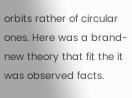orbits rather of circular ones. Here was a brand-new theory that fit the it was observed facts.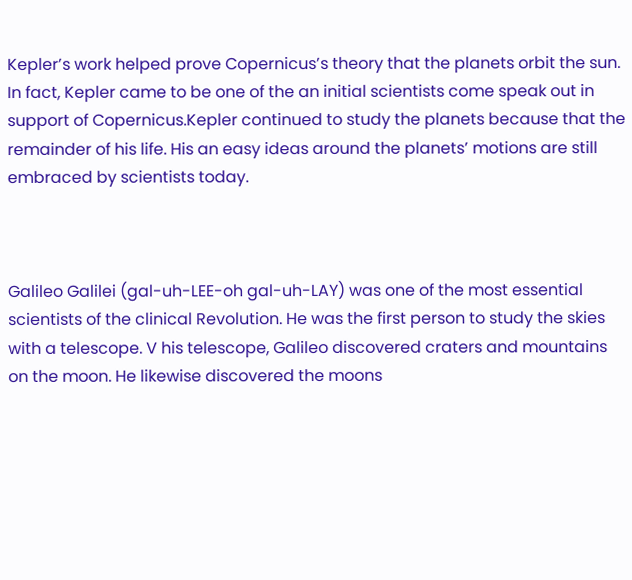Kepler’s work helped prove Copernicus’s theory that the planets orbit the sun. In fact, Kepler came to be one of the an initial scientists come speak out in support of Copernicus.Kepler continued to study the planets because that the remainder of his life. His an easy ideas around the planets’ motions are still embraced by scientists today.



Galileo Galilei (gal-uh-LEE-oh gal-uh-LAY) was one of the most essential scientists of the clinical Revolution. He was the first person to study the skies with a telescope. V his telescope, Galileo discovered craters and mountains on the moon. He likewise discovered the moons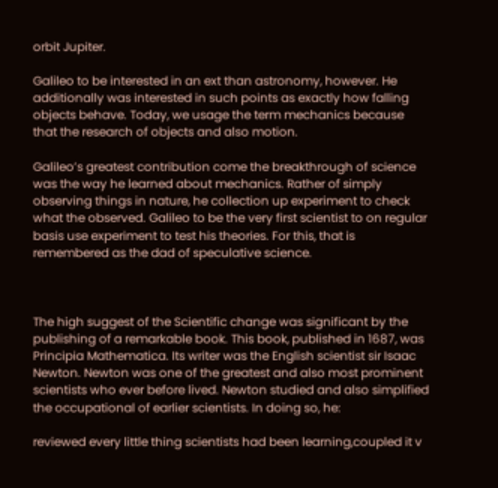orbit Jupiter.

Galileo to be interested in an ext than astronomy, however. He additionally was interested in such points as exactly how falling objects behave. Today, we usage the term mechanics because that the research of objects and also motion.

Galileo’s greatest contribution come the breakthrough of science was the way he learned about mechanics. Rather of simply observing things in nature, he collection up experiment to check what the observed. Galileo to be the very first scientist to on regular basis use experiment to test his theories. For this, that is remembered as the dad of speculative science.



The high suggest of the Scientific change was significant by the publishing of a remarkable book. This book, published in 1687, was Principia Mathematica. Its writer was the English scientist sir Isaac Newton. Newton was one of the greatest and also most prominent scientists who ever before lived. Newton studied and also simplified the occupational of earlier scientists. In doing so, he:

reviewed every little thing scientists had been learning,coupled it v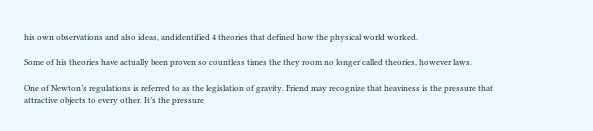his own observations and also ideas, andidentified 4 theories that defined how the physical world worked.

Some of his theories have actually been proven so countless times the they room no longer called theories, however laws.

One of Newton’s regulations is referred to as the legislation of gravity. Friend may recognize that heaviness is the pressure that attractive objects to every other. It’s the pressure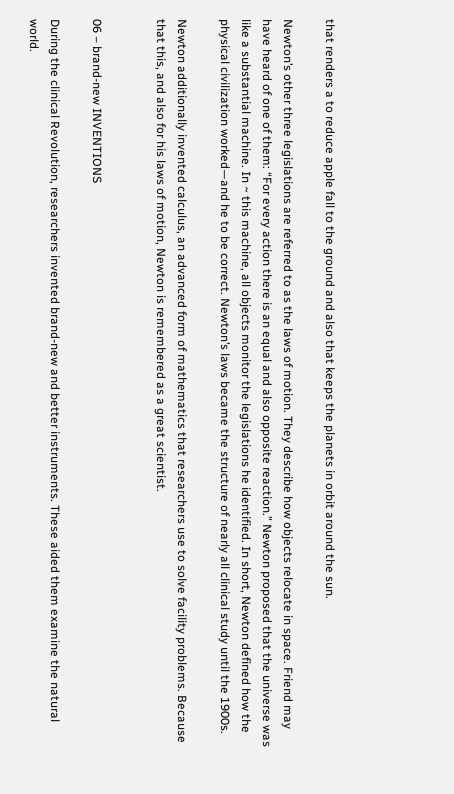that renders a to reduce apple fall to the ground and also that keeps the planets in orbit around the sun.

Newton’s other three legislations are referred to as the laws of motion. They describe how objects relocate in space. Friend may have heard of one of them: “For every action there is an equal and also opposite reaction.” Newton proposed that the universe was like a substantial machine. In ~ this machine, all objects monitor the legislations he identified. In short, Newton defined how the physical civilization worked—and he to be correct. Newton’s laws became the structure of nearly all clinical study until the 1900s.

Newton additionally invented calculus, an advanced form of mathematics that researchers use to solve facility problems. Because that this, and also for his laws of motion, Newton is remembered as a great scientist.


06 – brand-new INVENTIONS

During the clinical Revolution, researchers invented brand-new and better instruments. These aided them examine the natural world.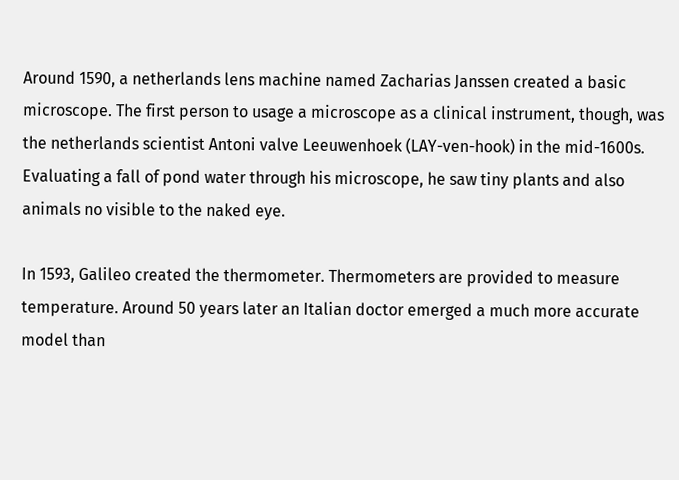Around 1590, a netherlands lens machine named Zacharias Janssen created a basic microscope. The first person to usage a microscope as a clinical instrument, though, was the netherlands scientist Antoni valve Leeuwenhoek (LAY-ven-hook) in the mid-1600s. Evaluating a fall of pond water through his microscope, he saw tiny plants and also animals no visible to the naked eye.

In 1593, Galileo created the thermometer. Thermometers are provided to measure temperature. Around 50 years later an Italian doctor emerged a much more accurate model than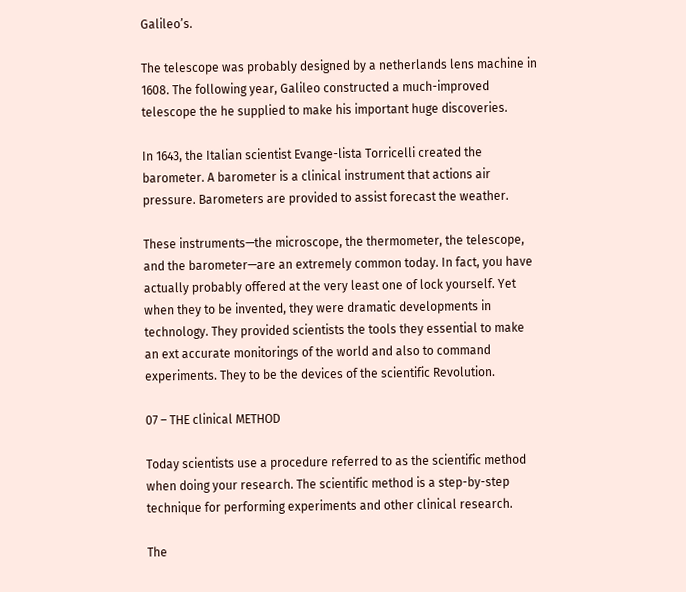Galileo’s.

The telescope was probably designed by a netherlands lens machine in 1608. The following year, Galileo constructed a much-improved telescope the he supplied to make his important huge discoveries.

In 1643, the Italian scientist Evange-lista Torricelli created the barometer. A barometer is a clinical instrument that actions air pressure. Barometers are provided to assist forecast the weather.

These instruments—the microscope, the thermometer, the telescope, and the barometer—are an extremely common today. In fact, you have actually probably offered at the very least one of lock yourself. Yet when they to be invented, they were dramatic developments in technology. They provided scientists the tools they essential to make an ext accurate monitorings of the world and also to command experiments. They to be the devices of the scientific Revolution.

07 – THE clinical METHOD

Today scientists use a procedure referred to as the scientific method when doing your research. The scientific method is a step-by-step technique for performing experiments and other clinical research.

The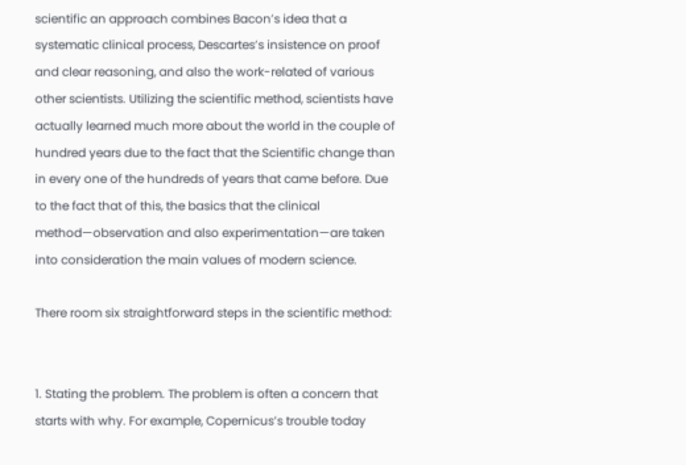scientific an approach combines Bacon’s idea that a systematic clinical process, Descartes’s insistence on proof and clear reasoning, and also the work-related of various other scientists. Utilizing the scientific method, scientists have actually learned much more about the world in the couple of hundred years due to the fact that the Scientific change than in every one of the hundreds of years that came before. Due to the fact that of this, the basics that the clinical method—observation and also experimentation—are taken into consideration the main values of modern science.

There room six straightforward steps in the scientific method:


1. Stating the problem. The problem is often a concern that starts with why. For example, Copernicus’s trouble today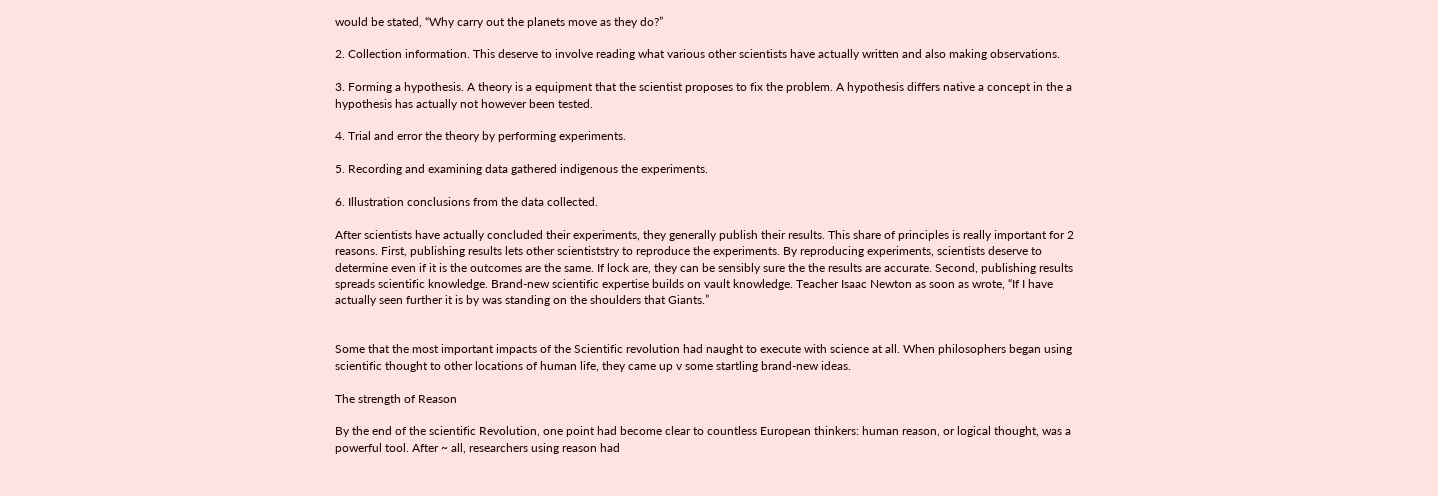would be stated, “Why carry out the planets move as they do?”

2. Collection information. This deserve to involve reading what various other scientists have actually written and also making observations.

3. Forming a hypothesis. A theory is a equipment that the scientist proposes to fix the problem. A hypothesis differs native a concept in the a hypothesis has actually not however been tested.

4. Trial and error the theory by performing experiments.

5. Recording and examining data gathered indigenous the experiments.

6. Illustration conclusions from the data collected.

After scientists have actually concluded their experiments, they generally publish their results. This share of principles is really important for 2 reasons. First, publishing results lets other scientiststry to reproduce the experiments. By reproducing experiments, scientists deserve to determine even if it is the outcomes are the same. If lock are, they can be sensibly sure the the results are accurate. Second, publishing results spreads scientific knowledge. Brand-new scientific expertise builds on vault knowledge. Teacher Isaac Newton as soon as wrote, “If I have actually seen further it is by was standing on the shoulders that Giants.”


Some that the most important impacts of the Scientific revolution had naught to execute with science at all. When philosophers began using scientific thought to other locations of human life, they came up v some startling brand-new ideas.

The strength of Reason

By the end of the scientific Revolution, one point had become clear to countless European thinkers: human reason, or logical thought, was a powerful tool. After ~ all, researchers using reason had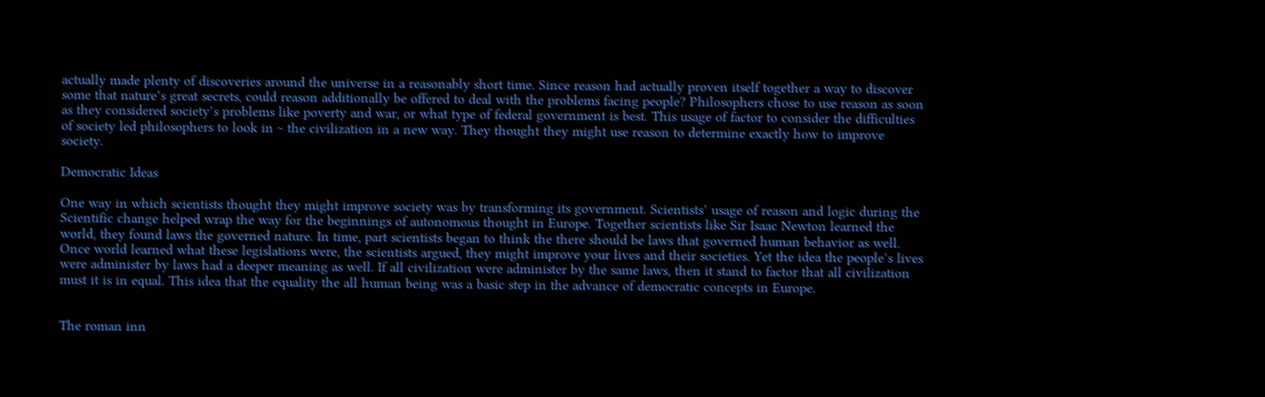actually made plenty of discoveries around the universe in a reasonably short time. Since reason had actually proven itself together a way to discover some that nature’s great secrets, could reason additionally be offered to deal with the problems facing people? Philosophers chose to use reason as soon as they considered society’s problems like poverty and war, or what type of federal government is best. This usage of factor to consider the difficulties of society led philosophers to look in ~ the civilization in a new way. They thought they might use reason to determine exactly how to improve society.

Democratic Ideas

One way in which scientists thought they might improve society was by transforming its government. Scientists’ usage of reason and logic during the Scientific change helped wrap the way for the beginnings of autonomous thought in Europe. Together scientists like Sir Isaac Newton learned the world, they found laws the governed nature. In time, part scientists began to think the there should be laws that governed human behavior as well. Once world learned what these legislations were, the scientists argued, they might improve your lives and their societies. Yet the idea the people’s lives were administer by laws had a deeper meaning as well. If all civilization were administer by the same laws, then it stand to factor that all civilization must it is in equal. This idea that the equality the all human being was a basic step in the advance of democratic concepts in Europe.


The roman inn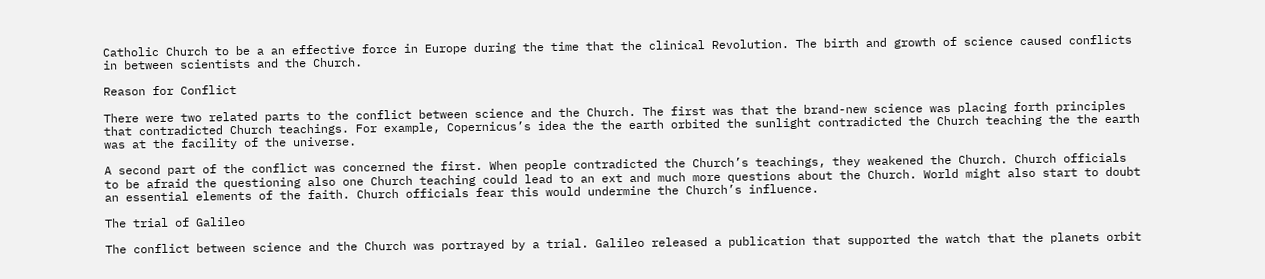Catholic Church to be a an effective force in Europe during the time that the clinical Revolution. The birth and growth of science caused conflicts in between scientists and the Church.

Reason for Conflict

There were two related parts to the conflict between science and the Church. The first was that the brand-new science was placing forth principles that contradicted Church teachings. For example, Copernicus’s idea the the earth orbited the sunlight contradicted the Church teaching the the earth was at the facility of the universe.

A second part of the conflict was concerned the first. When people contradicted the Church’s teachings, they weakened the Church. Church officials to be afraid the questioning also one Church teaching could lead to an ext and much more questions about the Church. World might also start to doubt an essential elements of the faith. Church officials fear this would undermine the Church’s influence.

The trial of Galileo

The conflict between science and the Church was portrayed by a trial. Galileo released a publication that supported the watch that the planets orbit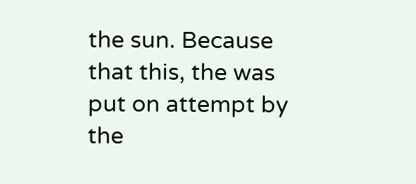the sun. Because that this, the was put on attempt by the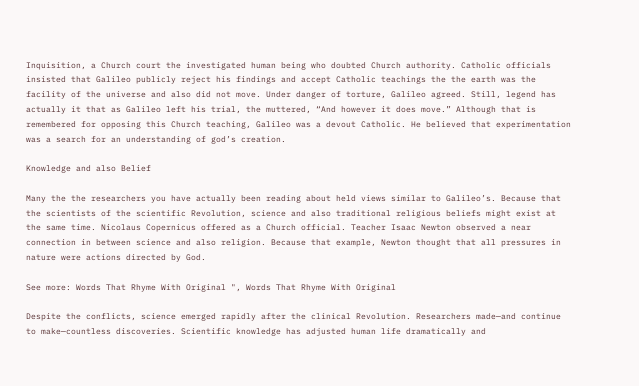Inquisition, a Church court the investigated human being who doubted Church authority. Catholic officials insisted that Galileo publicly reject his findings and accept Catholic teachings the the earth was the facility of the universe and also did not move. Under danger of torture, Galileo agreed. Still, legend has actually it that as Galileo left his trial, the muttered, “And however it does move.” Although that is remembered for opposing this Church teaching, Galileo was a devout Catholic. He believed that experimentation was a search for an understanding of god’s creation.

Knowledge and also Belief

Many the the researchers you have actually been reading about held views similar to Galileo’s. Because that the scientists of the scientific Revolution, science and also traditional religious beliefs might exist at the same time. Nicolaus Copernicus offered as a Church official. Teacher Isaac Newton observed a near connection in between science and also religion. Because that example, Newton thought that all pressures in nature were actions directed by God.

See more: Words That Rhyme With Original ", Words That Rhyme With Original

Despite the conflicts, science emerged rapidly after the clinical Revolution. Researchers made—and continue to make—countless discoveries. Scientific knowledge has adjusted human life dramatically and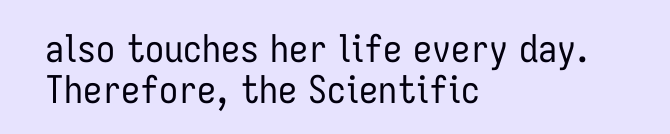also touches her life every day. Therefore, the Scientific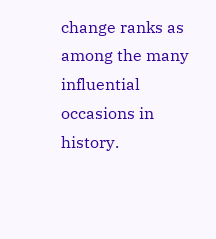change ranks as among the many influential occasions in history.